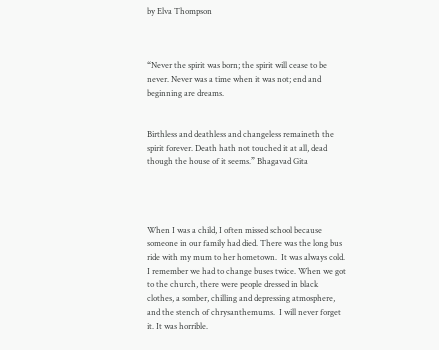by Elva Thompson



“Never the spirit was born; the spirit will cease to be never. Never was a time when it was not; end and beginning are dreams.


Birthless and deathless and changeless remaineth the spirit forever. Death hath not touched it at all, dead though the house of it seems.” Bhagavad Gita




When I was a child, I often missed school because someone in our family had died. There was the long bus ride with my mum to her hometown.  It was always cold. I remember we had to change buses twice. When we got to the church, there were people dressed in black clothes, a somber, chilling and depressing atmosphere, and the stench of chrysanthemums.  I will never forget it. It was horrible.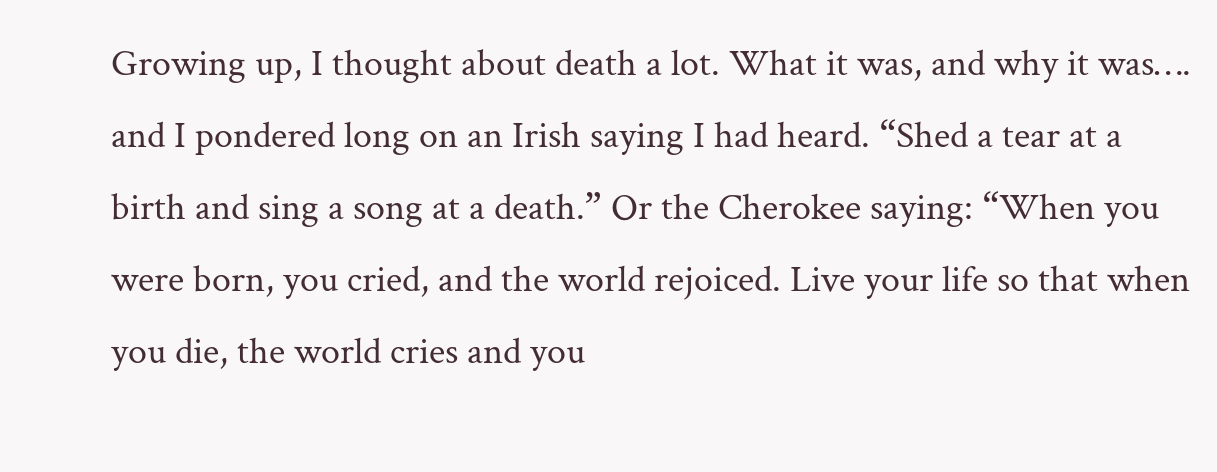Growing up, I thought about death a lot. What it was, and why it was…. and I pondered long on an Irish saying I had heard. “Shed a tear at a birth and sing a song at a death.” Or the Cherokee saying: “When you were born, you cried, and the world rejoiced. Live your life so that when you die, the world cries and you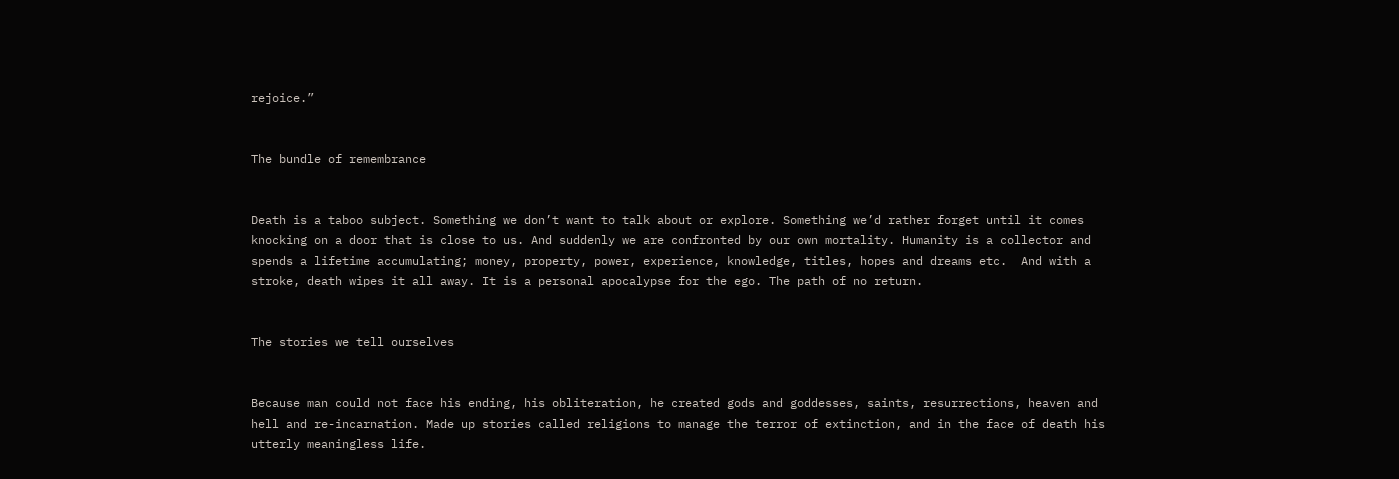rejoice.”


The bundle of remembrance


Death is a taboo subject. Something we don’t want to talk about or explore. Something we’d rather forget until it comes knocking on a door that is close to us. And suddenly we are confronted by our own mortality. Humanity is a collector and spends a lifetime accumulating; money, property, power, experience, knowledge, titles, hopes and dreams etc.  And with a stroke, death wipes it all away. It is a personal apocalypse for the ego. The path of no return.


The stories we tell ourselves


Because man could not face his ending, his obliteration, he created gods and goddesses, saints, resurrections, heaven and hell and re-incarnation. Made up stories called religions to manage the terror of extinction, and in the face of death his utterly meaningless life.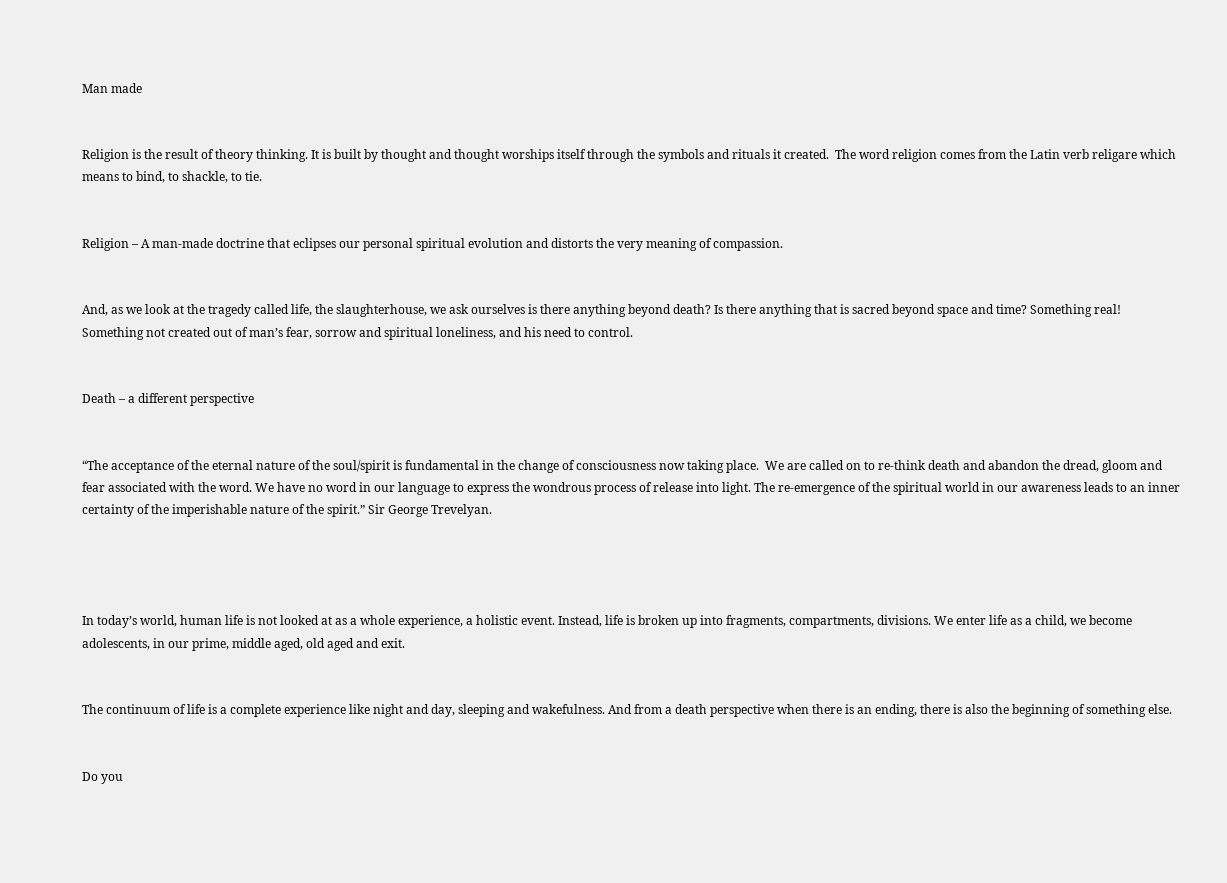Man made


Religion is the result of theory thinking. It is built by thought and thought worships itself through the symbols and rituals it created.  The word religion comes from the Latin verb religare which means to bind, to shackle, to tie.


Religion – A man-made doctrine that eclipses our personal spiritual evolution and distorts the very meaning of compassion.


And, as we look at the tragedy called life, the slaughterhouse, we ask ourselves is there anything beyond death? Is there anything that is sacred beyond space and time? Something real!  Something not created out of man’s fear, sorrow and spiritual loneliness, and his need to control.


Death – a different perspective


“The acceptance of the eternal nature of the soul/spirit is fundamental in the change of consciousness now taking place.  We are called on to re-think death and abandon the dread, gloom and fear associated with the word. We have no word in our language to express the wondrous process of release into light. The re-emergence of the spiritual world in our awareness leads to an inner certainty of the imperishable nature of the spirit.” Sir George Trevelyan.




In today’s world, human life is not looked at as a whole experience, a holistic event. Instead, life is broken up into fragments, compartments, divisions. We enter life as a child, we become adolescents, in our prime, middle aged, old aged and exit.


The continuum of life is a complete experience like night and day, sleeping and wakefulness. And from a death perspective when there is an ending, there is also the beginning of something else.


Do you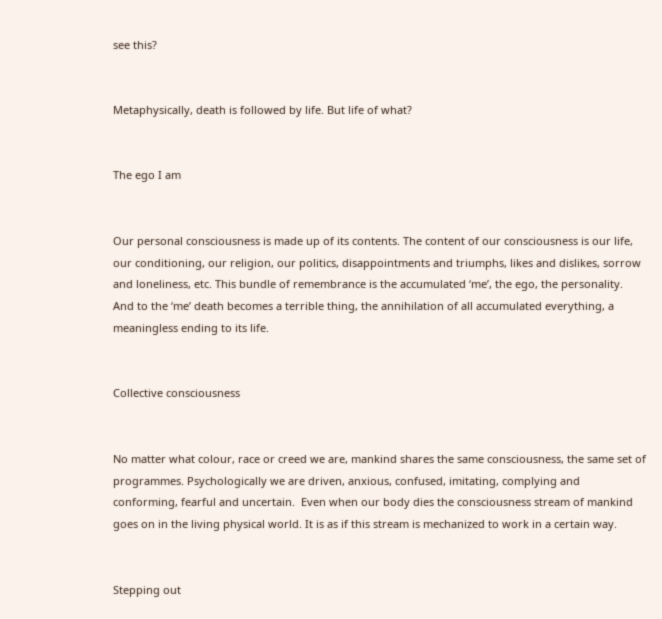see this?


Metaphysically, death is followed by life. But life of what?


The ego I am


Our personal consciousness is made up of its contents. The content of our consciousness is our life, our conditioning, our religion, our politics, disappointments and triumphs, likes and dislikes, sorrow and loneliness, etc. This bundle of remembrance is the accumulated ‘me’, the ego, the personality. And to the ‘me’ death becomes a terrible thing, the annihilation of all accumulated everything, a meaningless ending to its life.


Collective consciousness


No matter what colour, race or creed we are, mankind shares the same consciousness, the same set of programmes. Psychologically we are driven, anxious, confused, imitating, complying and conforming, fearful and uncertain.  Even when our body dies the consciousness stream of mankind goes on in the living physical world. It is as if this stream is mechanized to work in a certain way.


Stepping out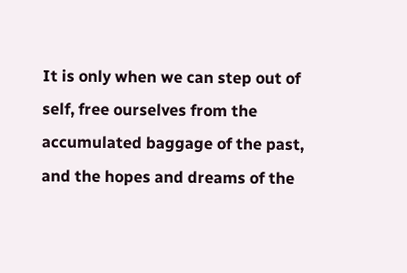It is only when we can step out of self, free ourselves from the accumulated baggage of the past, and the hopes and dreams of the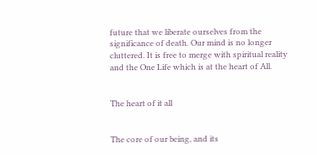future that we liberate ourselves from the significance of death. Our mind is no longer cluttered. It is free to merge with spiritual reality and the One Life which is at the heart of All.


The heart of it all


The core of our being, and its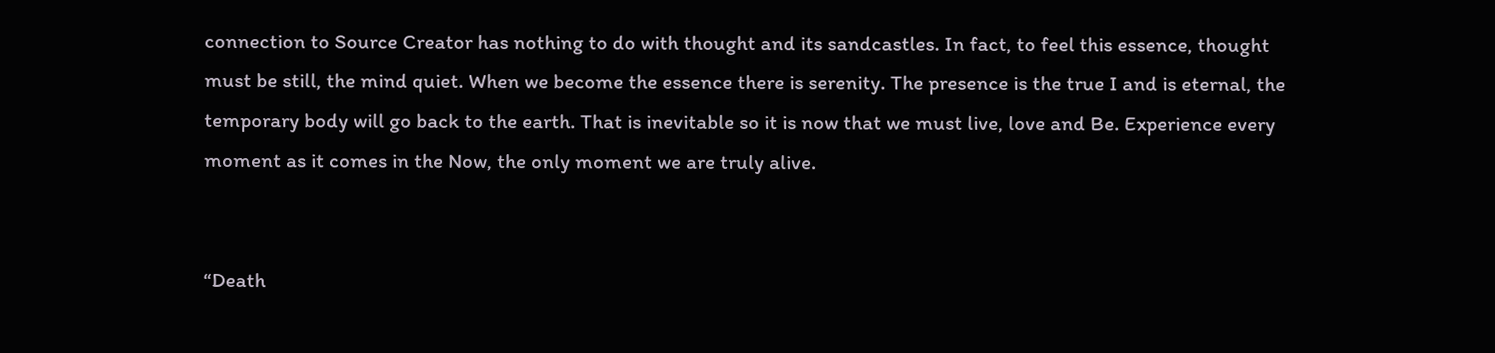connection to Source Creator has nothing to do with thought and its sandcastles. In fact, to feel this essence, thought must be still, the mind quiet. When we become the essence there is serenity. The presence is the true I and is eternal, the temporary body will go back to the earth. That is inevitable so it is now that we must live, love and Be. Experience every moment as it comes in the Now, the only moment we are truly alive.


“Death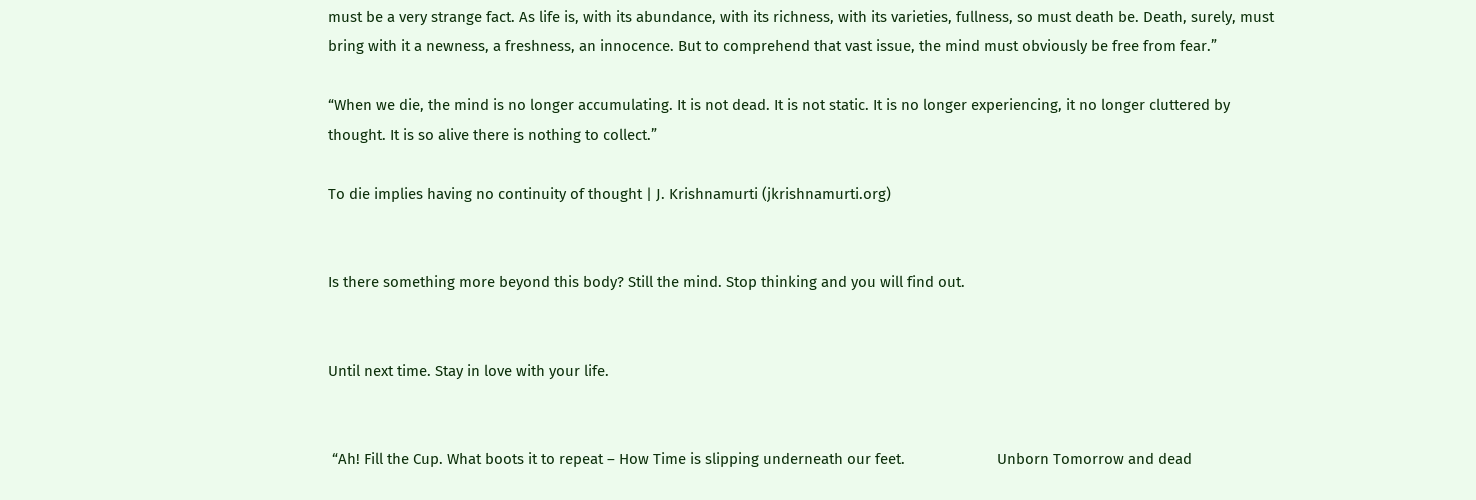must be a very strange fact. As life is, with its abundance, with its richness, with its varieties, fullness, so must death be. Death, surely, must bring with it a newness, a freshness, an innocence. But to comprehend that vast issue, the mind must obviously be free from fear.”

“When we die, the mind is no longer accumulating. It is not dead. It is not static. It is no longer experiencing, it no longer cluttered by thought. It is so alive there is nothing to collect.”

To die implies having no continuity of thought | J. Krishnamurti (jkrishnamurti.org)


Is there something more beyond this body? Still the mind. Stop thinking and you will find out.


Until next time. Stay in love with your life.


 “Ah! Fill the Cup. What boots it to repeat – How Time is slipping underneath our feet.                       Unborn Tomorrow and dead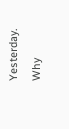Yesterday.                                                                                                 Why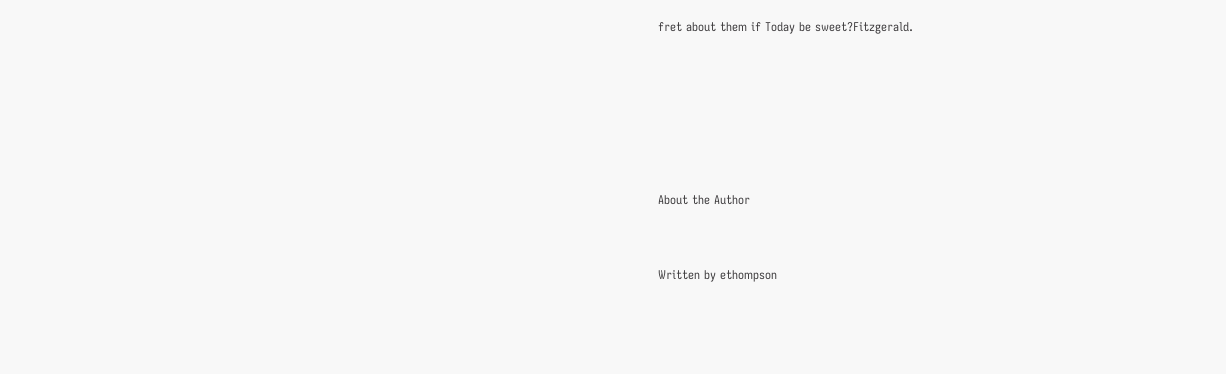fret about them if Today be sweet?Fitzgerald.






About the Author


Written by ethompson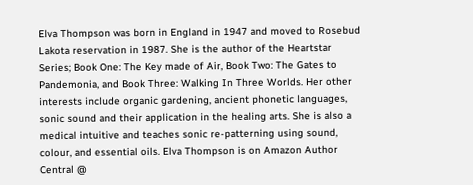Elva Thompson was born in England in 1947 and moved to Rosebud Lakota reservation in 1987. She is the author of the Heartstar Series; Book One: The Key made of Air, Book Two: The Gates to Pandemonia, and Book Three: Walking In Three Worlds. Her other interests include organic gardening, ancient phonetic languages, sonic sound and their application in the healing arts. She is also a medical intuitive and teaches sonic re-patterning using sound, colour, and essential oils. Elva Thompson is on Amazon Author Central @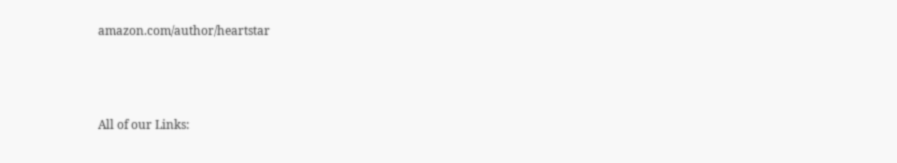amazon.com/author/heartstar



All of our Links: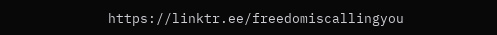https://linktr.ee/freedomiscallingyou